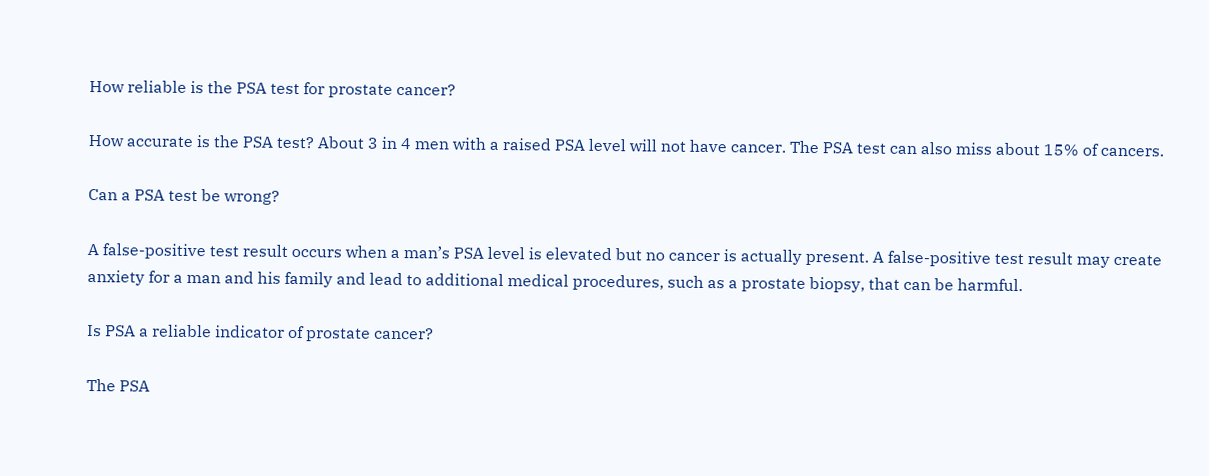How reliable is the PSA test for prostate cancer?

How accurate is the PSA test? About 3 in 4 men with a raised PSA level will not have cancer. The PSA test can also miss about 15% of cancers.

Can a PSA test be wrong?

A false-positive test result occurs when a man’s PSA level is elevated but no cancer is actually present. A false-positive test result may create anxiety for a man and his family and lead to additional medical procedures, such as a prostate biopsy, that can be harmful.

Is PSA a reliable indicator of prostate cancer?

The PSA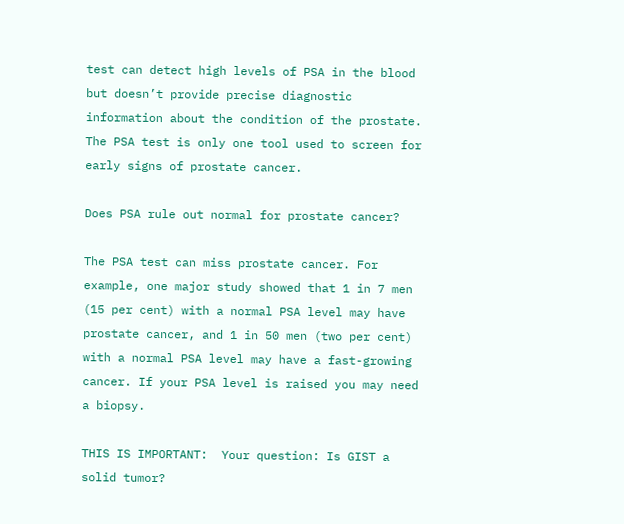test can detect high levels of PSA in the blood but doesn’t provide precise diagnostic information about the condition of the prostate. The PSA test is only one tool used to screen for early signs of prostate cancer.

Does PSA rule out normal for prostate cancer?

The PSA test can miss prostate cancer. For example, one major study showed that 1 in 7 men (15 per cent) with a normal PSA level may have prostate cancer, and 1 in 50 men (two per cent) with a normal PSA level may have a fast-growing cancer. If your PSA level is raised you may need a biopsy.

THIS IS IMPORTANT:  Your question: Is GIST a solid tumor?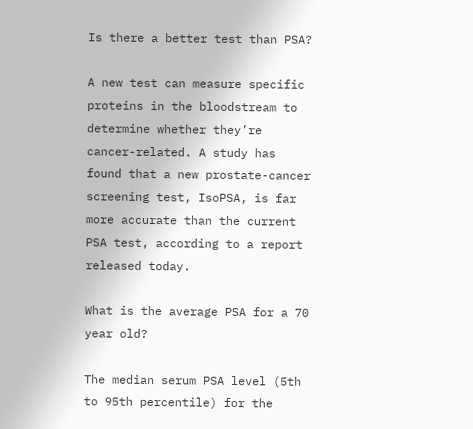Is there a better test than PSA?

A new test can measure specific proteins in the bloodstream to determine whether they’re cancer-related. A study has found that a new prostate-cancer screening test, IsoPSA, is far more accurate than the current PSA test, according to a report released today.

What is the average PSA for a 70 year old?

The median serum PSA level (5th to 95th percentile) for the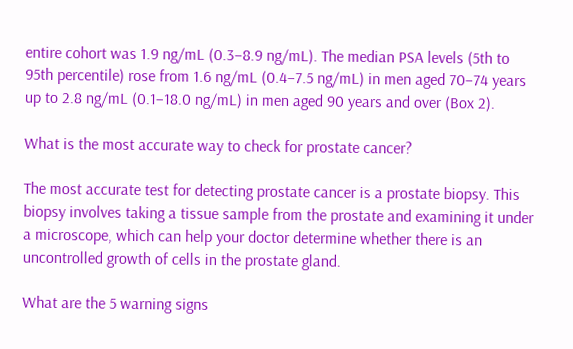entire cohort was 1.9 ng/mL (0.3–8.9 ng/mL). The median PSA levels (5th to 95th percentile) rose from 1.6 ng/mL (0.4–7.5 ng/mL) in men aged 70–74 years up to 2.8 ng/mL (0.1–18.0 ng/mL) in men aged 90 years and over (Box 2).

What is the most accurate way to check for prostate cancer?

The most accurate test for detecting prostate cancer is a prostate biopsy. This biopsy involves taking a tissue sample from the prostate and examining it under a microscope, which can help your doctor determine whether there is an uncontrolled growth of cells in the prostate gland.

What are the 5 warning signs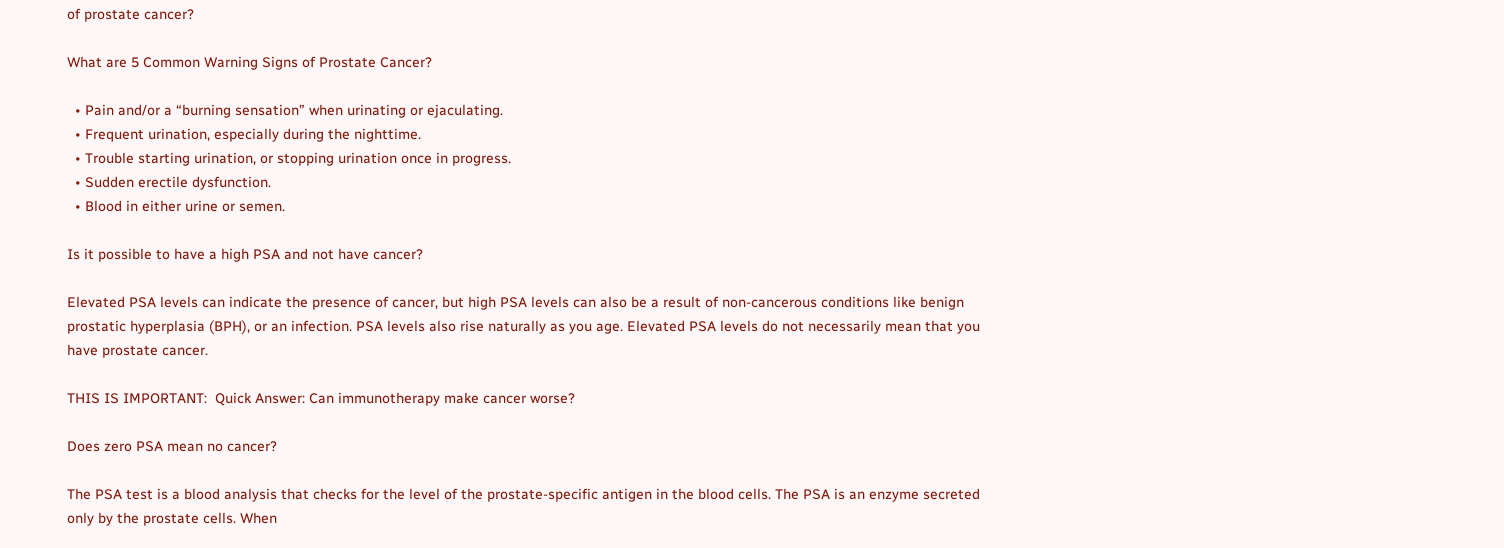of prostate cancer?

What are 5 Common Warning Signs of Prostate Cancer?

  • Pain and/or a “burning sensation” when urinating or ejaculating.
  • Frequent urination, especially during the nighttime.
  • Trouble starting urination, or stopping urination once in progress.
  • Sudden erectile dysfunction.
  • Blood in either urine or semen.

Is it possible to have a high PSA and not have cancer?

Elevated PSA levels can indicate the presence of cancer, but high PSA levels can also be a result of non-cancerous conditions like benign prostatic hyperplasia (BPH), or an infection. PSA levels also rise naturally as you age. Elevated PSA levels do not necessarily mean that you have prostate cancer.

THIS IS IMPORTANT:  Quick Answer: Can immunotherapy make cancer worse?

Does zero PSA mean no cancer?

The PSA test is a blood analysis that checks for the level of the prostate-specific antigen in the blood cells. The PSA is an enzyme secreted only by the prostate cells. When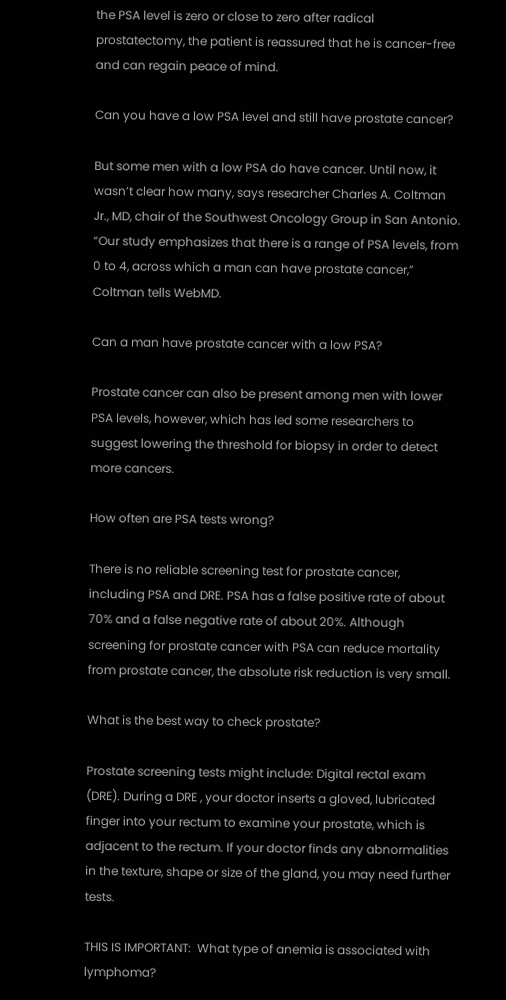the PSA level is zero or close to zero after radical prostatectomy, the patient is reassured that he is cancer-free and can regain peace of mind.

Can you have a low PSA level and still have prostate cancer?

But some men with a low PSA do have cancer. Until now, it wasn’t clear how many, says researcher Charles A. Coltman Jr., MD, chair of the Southwest Oncology Group in San Antonio. “Our study emphasizes that there is a range of PSA levels, from 0 to 4, across which a man can have prostate cancer,” Coltman tells WebMD.

Can a man have prostate cancer with a low PSA?

Prostate cancer can also be present among men with lower PSA levels, however, which has led some researchers to suggest lowering the threshold for biopsy in order to detect more cancers.

How often are PSA tests wrong?

There is no reliable screening test for prostate cancer, including PSA and DRE. PSA has a false positive rate of about 70% and a false negative rate of about 20%. Although screening for prostate cancer with PSA can reduce mortality from prostate cancer, the absolute risk reduction is very small.

What is the best way to check prostate?

Prostate screening tests might include: Digital rectal exam (DRE). During a DRE , your doctor inserts a gloved, lubricated finger into your rectum to examine your prostate, which is adjacent to the rectum. If your doctor finds any abnormalities in the texture, shape or size of the gland, you may need further tests.

THIS IS IMPORTANT:  What type of anemia is associated with lymphoma?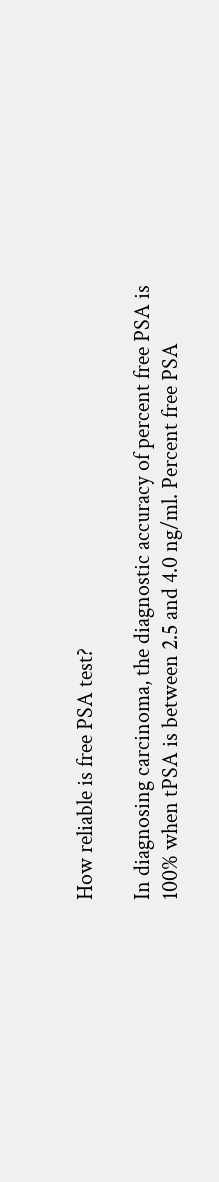How reliable is free PSA test?

In diagnosing carcinoma, the diagnostic accuracy of percent free PSA is 100% when tPSA is between 2.5 and 4.0 ng/ml. Percent free PSA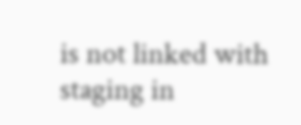is not linked with staging in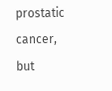prostatic cancer, but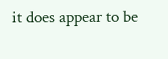it does appear to be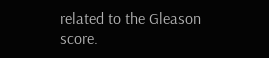related to the Gleason score.